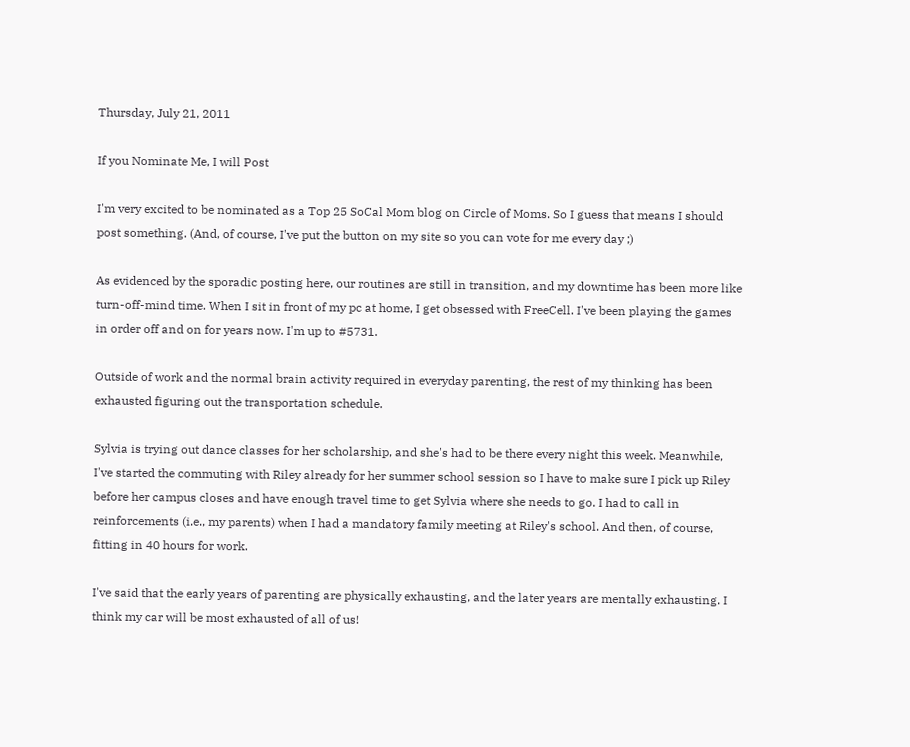Thursday, July 21, 2011

If you Nominate Me, I will Post

I'm very excited to be nominated as a Top 25 SoCal Mom blog on Circle of Moms. So I guess that means I should post something. (And, of course, I've put the button on my site so you can vote for me every day ;)

As evidenced by the sporadic posting here, our routines are still in transition, and my downtime has been more like turn-off-mind time. When I sit in front of my pc at home, I get obsessed with FreeCell. I've been playing the games in order off and on for years now. I'm up to #5731.

Outside of work and the normal brain activity required in everyday parenting, the rest of my thinking has been exhausted figuring out the transportation schedule.

Sylvia is trying out dance classes for her scholarship, and she's had to be there every night this week. Meanwhile, I've started the commuting with Riley already for her summer school session so I have to make sure I pick up Riley before her campus closes and have enough travel time to get Sylvia where she needs to go. I had to call in reinforcements (i.e., my parents) when I had a mandatory family meeting at Riley's school. And then, of course, fitting in 40 hours for work.

I've said that the early years of parenting are physically exhausting, and the later years are mentally exhausting. I think my car will be most exhausted of all of us!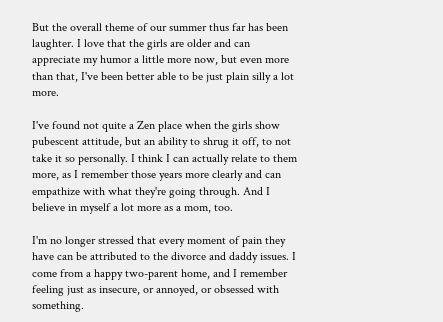But the overall theme of our summer thus far has been laughter. I love that the girls are older and can appreciate my humor a little more now, but even more than that, I've been better able to be just plain silly a lot more.

I've found not quite a Zen place when the girls show pubescent attitude, but an ability to shrug it off, to not take it so personally. I think I can actually relate to them more, as I remember those years more clearly and can empathize with what they're going through. And I believe in myself a lot more as a mom, too.

I'm no longer stressed that every moment of pain they have can be attributed to the divorce and daddy issues. I come from a happy two-parent home, and I remember feeling just as insecure, or annoyed, or obsessed with something.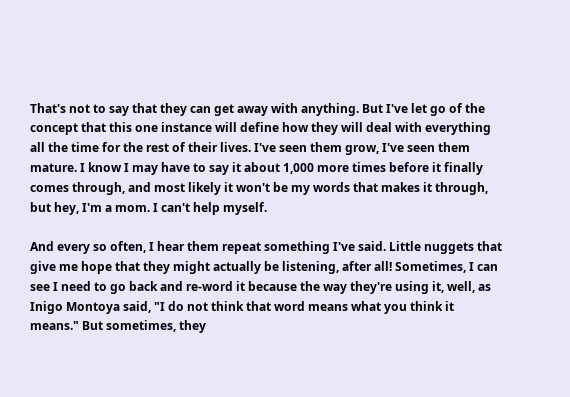That's not to say that they can get away with anything. But I've let go of the concept that this one instance will define how they will deal with everything all the time for the rest of their lives. I've seen them grow, I've seen them mature. I know I may have to say it about 1,000 more times before it finally comes through, and most likely it won't be my words that makes it through, but hey, I'm a mom. I can't help myself.

And every so often, I hear them repeat something I've said. Little nuggets that give me hope that they might actually be listening, after all! Sometimes, I can see I need to go back and re-word it because the way they're using it, well, as Inigo Montoya said, "I do not think that word means what you think it means." But sometimes, they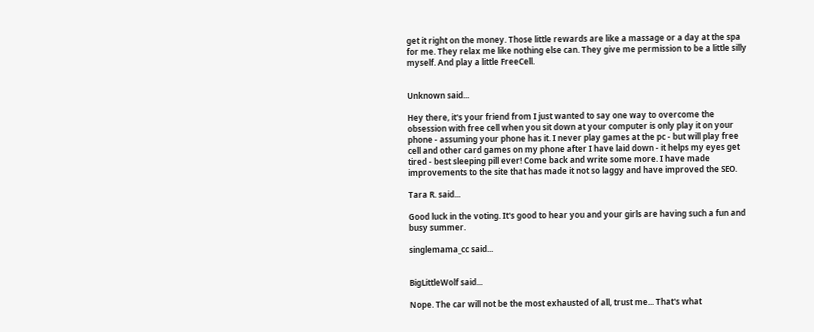get it right on the money. Those little rewards are like a massage or a day at the spa for me. They relax me like nothing else can. They give me permission to be a little silly myself. And play a little FreeCell.


Unknown said...

Hey there, it's your friend from I just wanted to say one way to overcome the obsession with free cell when you sit down at your computer is only play it on your phone - assuming your phone has it. I never play games at the pc - but will play free cell and other card games on my phone after I have laid down - it helps my eyes get tired - best sleeping pill ever! Come back and write some more. I have made improvements to the site that has made it not so laggy and have improved the SEO.

Tara R. said...

Good luck in the voting. It's good to hear you and your girls are having such a fun and busy summer.

singlemama_cc said...


BigLittleWolf said...

Nope. The car will not be the most exhausted of all, trust me... That's what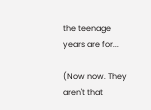the teenage years are for...

(Now now. They aren't that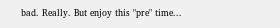bad. Really. But enjoy this "pre" time...